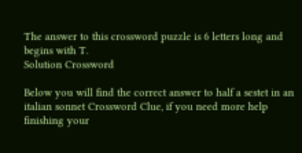The answer to this crossword puzzle is 6 letters long and begins with T.
Solution Crossword

Below you will find the correct answer to half a sestet in an italian sonnet Crossword Clue, if you need more help finishing your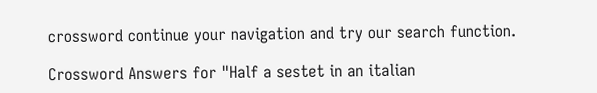crossword continue your navigation and try our search function.

Crossword Answers for "Half a sestet in an italian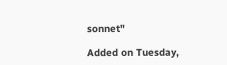sonnet"

Added on Tuesday,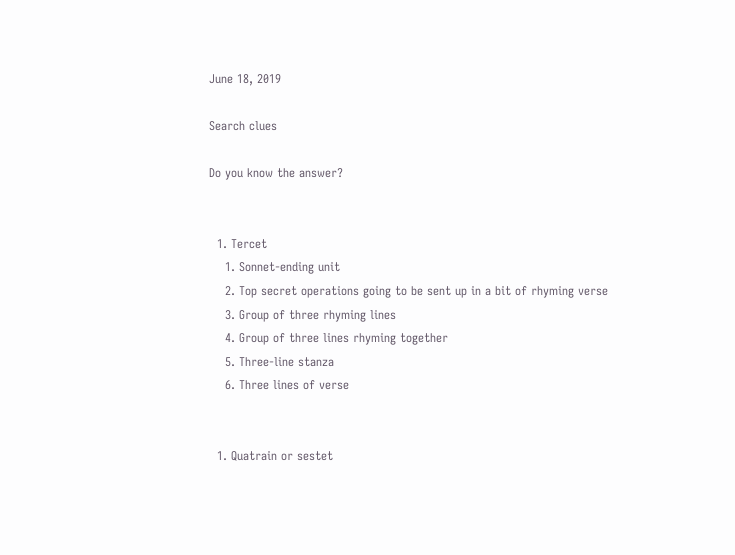June 18, 2019

Search clues

Do you know the answer?


  1. Tercet
    1. Sonnet-ending unit
    2. Top secret operations going to be sent up in a bit of rhyming verse
    3. Group of three rhyming lines
    4. Group of three lines rhyming together
    5. Three-line stanza
    6. Three lines of verse


  1. Quatrain or sestet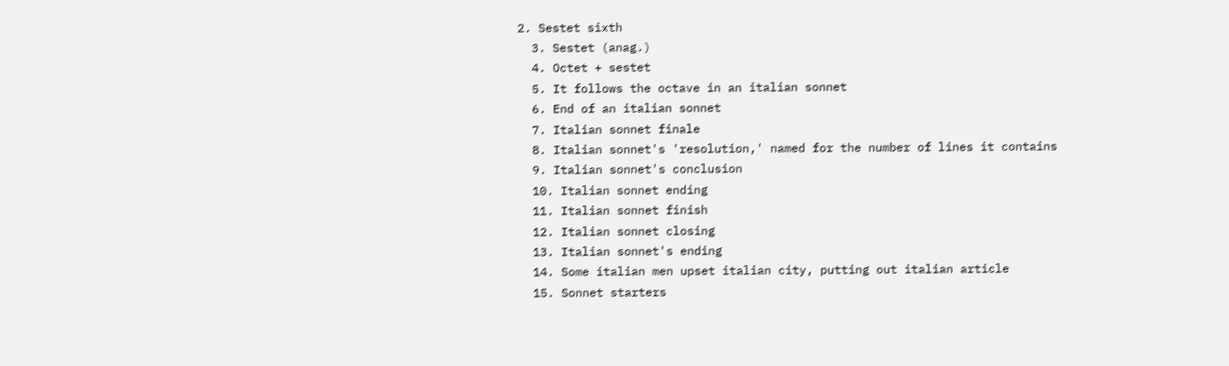2. Sestet sixth
  3. Sestet (anag.)
  4. Octet + sestet
  5. It follows the octave in an italian sonnet
  6. End of an italian sonnet
  7. Italian sonnet finale
  8. Italian sonnet's 'resolution,' named for the number of lines it contains
  9. Italian sonnet's conclusion
  10. Italian sonnet ending
  11. Italian sonnet finish
  12. Italian sonnet closing
  13. Italian sonnet's ending
  14. Some italian men upset italian city, putting out italian article
  15. Sonnet starters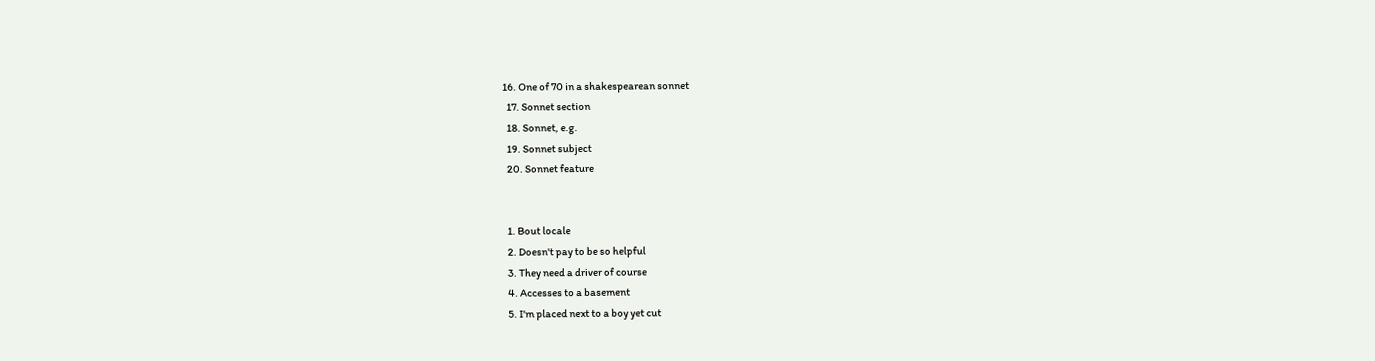16. One of 70 in a shakespearean sonnet
  17. Sonnet section
  18. Sonnet, e.g.
  19. Sonnet subject
  20. Sonnet feature


  1. Bout locale
  2. Doesn't pay to be so helpful
  3. They need a driver of course
  4. Accesses to a basement
  5. I'm placed next to a boy yet cut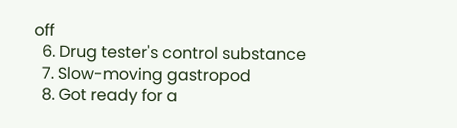off
  6. Drug tester's control substance
  7. Slow-moving gastropod
  8. Got ready for a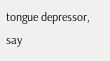tongue depressor, say